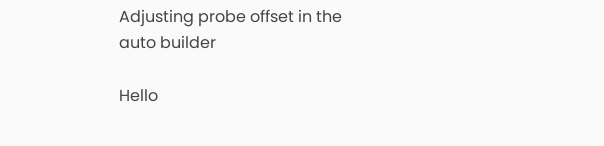Adjusting probe offset in the auto builder

Hello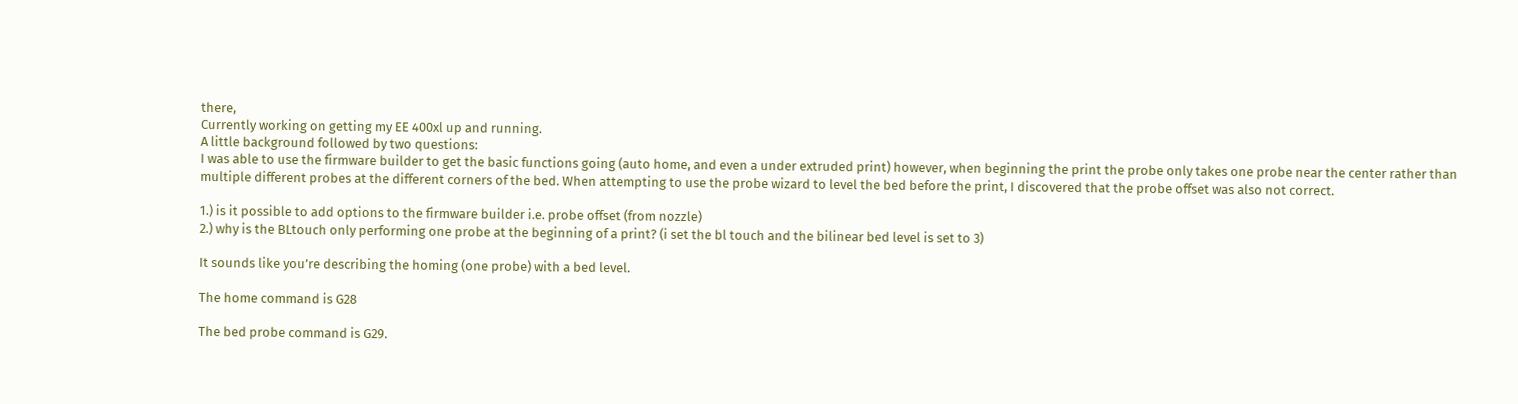there,
Currently working on getting my EE 400xl up and running.
A little background followed by two questions:
I was able to use the firmware builder to get the basic functions going (auto home, and even a under extruded print) however, when beginning the print the probe only takes one probe near the center rather than multiple different probes at the different corners of the bed. When attempting to use the probe wizard to level the bed before the print, I discovered that the probe offset was also not correct.

1.) is it possible to add options to the firmware builder i.e. probe offset (from nozzle)
2.) why is the BLtouch only performing one probe at the beginning of a print? (i set the bl touch and the bilinear bed level is set to 3)

It sounds like you’re describing the homing (one probe) with a bed level.

The home command is G28

The bed probe command is G29.